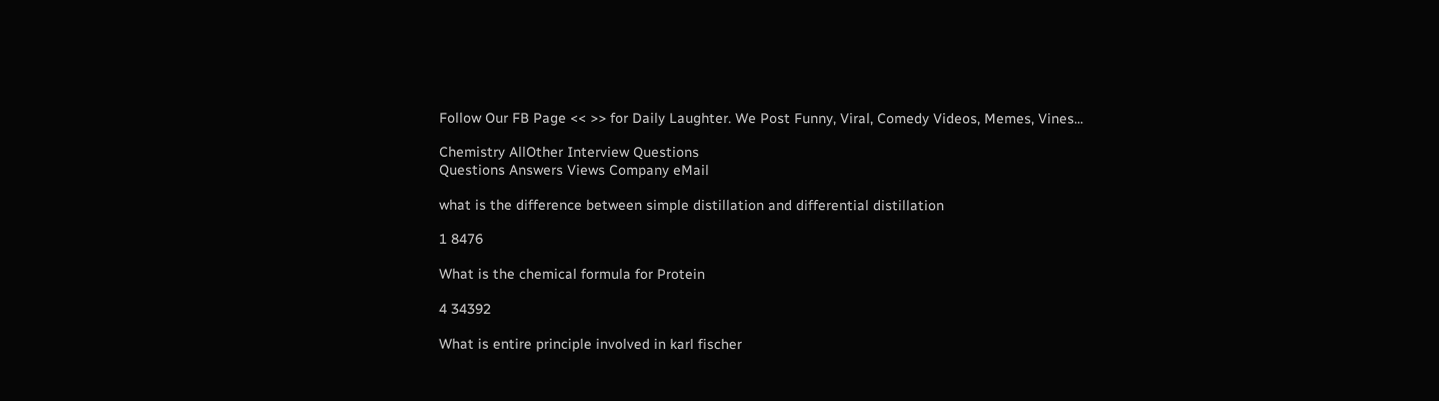Follow Our FB Page << >> for Daily Laughter. We Post Funny, Viral, Comedy Videos, Memes, Vines...

Chemistry AllOther Interview Questions
Questions Answers Views Company eMail

what is the difference between simple distillation and differential distillation

1 8476

What is the chemical formula for Protein

4 34392

What is entire principle involved in karl fischer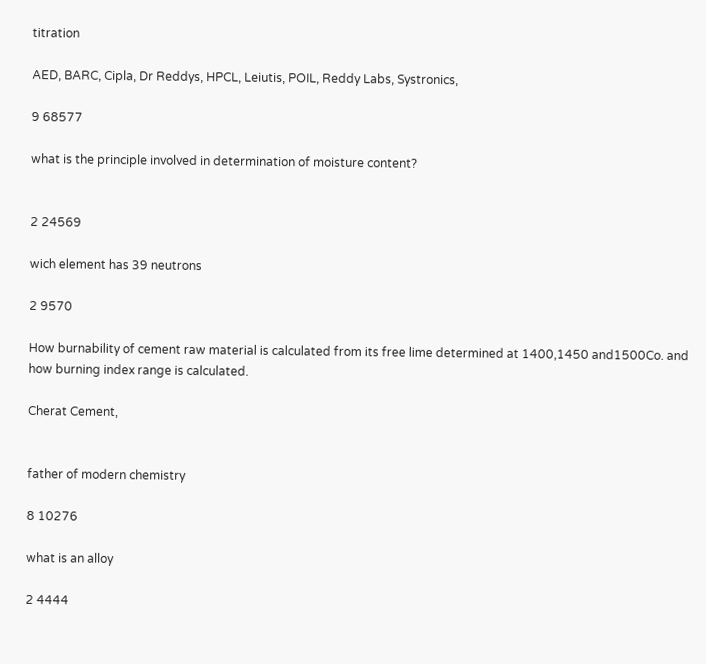titration

AED, BARC, Cipla, Dr Reddys, HPCL, Leiutis, POIL, Reddy Labs, Systronics,

9 68577

what is the principle involved in determination of moisture content?


2 24569

wich element has 39 neutrons

2 9570

How burnability of cement raw material is calculated from its free lime determined at 1400,1450 and1500Co. and how burning index range is calculated.

Cherat Cement,


father of modern chemistry

8 10276

what is an alloy

2 4444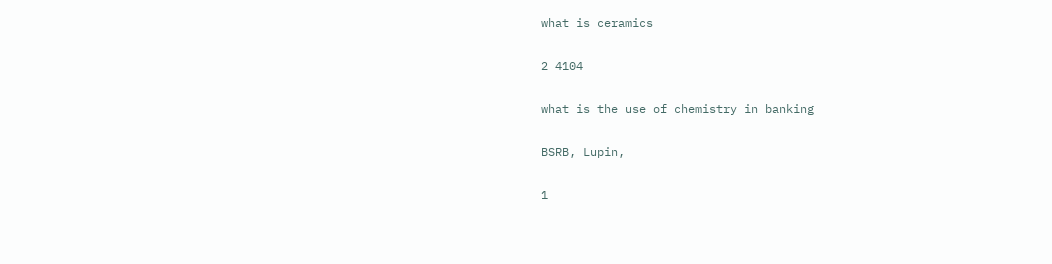what is ceramics

2 4104

what is the use of chemistry in banking

BSRB, Lupin,

1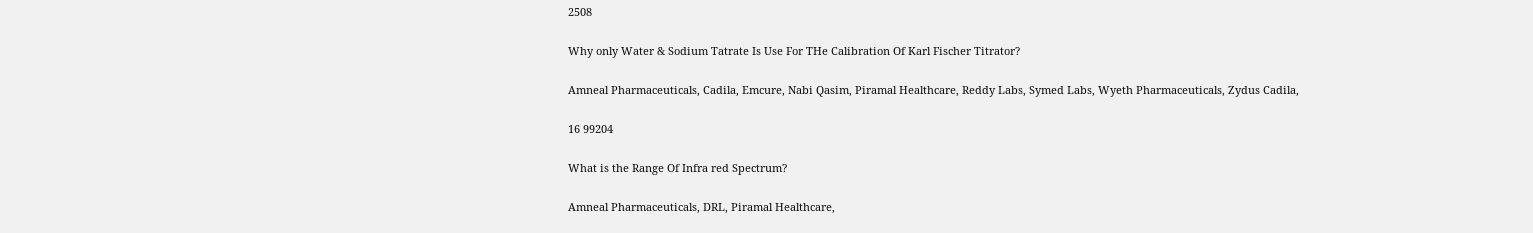2508

Why only Water & Sodium Tatrate Is Use For THe Calibration Of Karl Fischer Titrator?

Amneal Pharmaceuticals, Cadila, Emcure, Nabi Qasim, Piramal Healthcare, Reddy Labs, Symed Labs, Wyeth Pharmaceuticals, Zydus Cadila,

16 99204

What is the Range Of Infra red Spectrum?

Amneal Pharmaceuticals, DRL, Piramal Healthcare,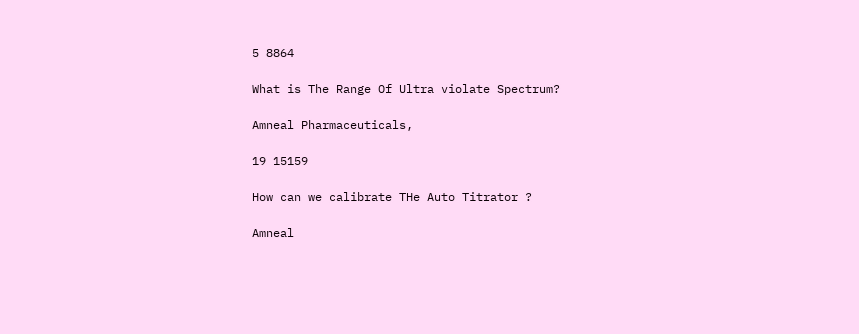5 8864

What is The Range Of Ultra violate Spectrum?

Amneal Pharmaceuticals,

19 15159

How can we calibrate THe Auto Titrator ?

Amneal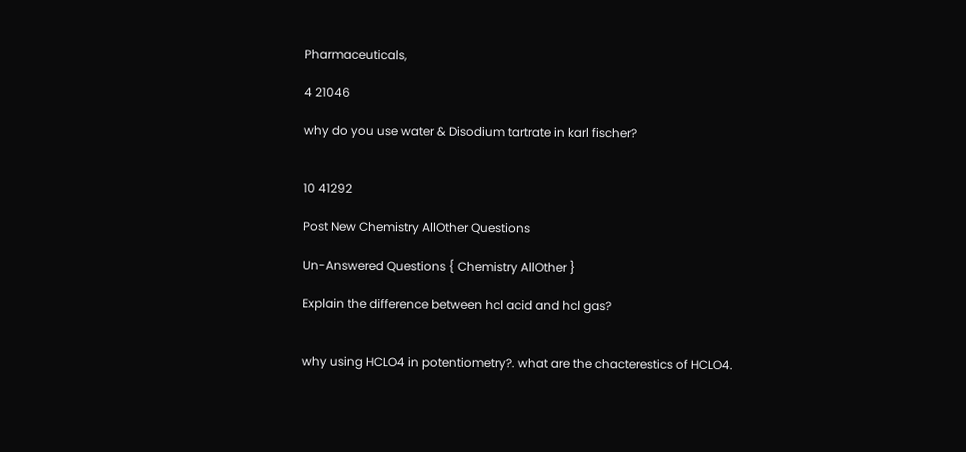Pharmaceuticals,

4 21046

why do you use water & Disodium tartrate in karl fischer?


10 41292

Post New Chemistry AllOther Questions

Un-Answered Questions { Chemistry AllOther }

Explain the difference between hcl acid and hcl gas?


why using HCLO4 in potentiometry?. what are the chacterestics of HCLO4.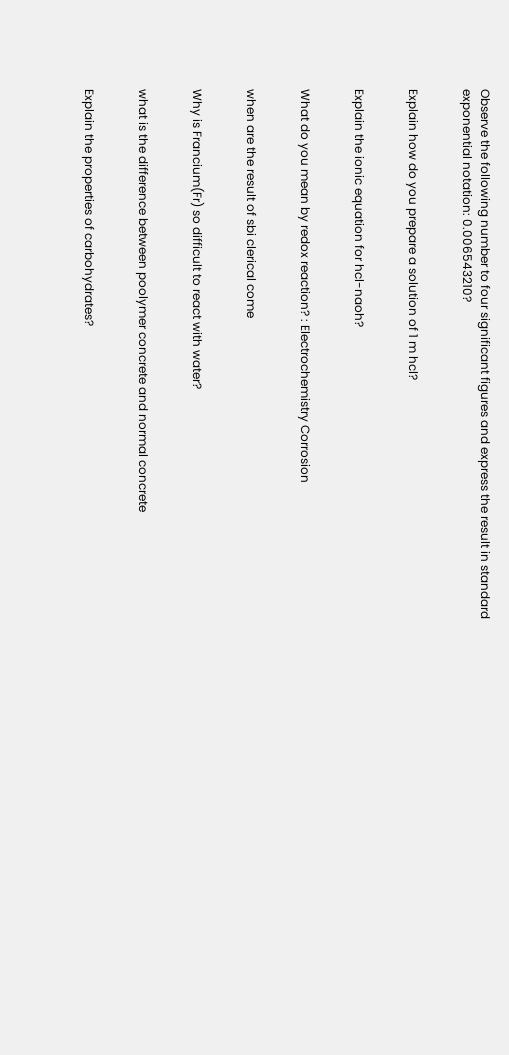Observe the following number to four significant figures and express the result in standard exponential notation: 0.006543210?


Explain how do you prepare a solution of 1 m hcl?


Explain the ionic equation for hcl-naoh?


What do you mean by redox reaction? : Electrochemistry Corrosion


when are the result of sbi clerical come


Why is Francium(Fr) so difficult to react with water?


what is the difference between poolymer concrete and normal concrete


Explain the properties of carbohydrates?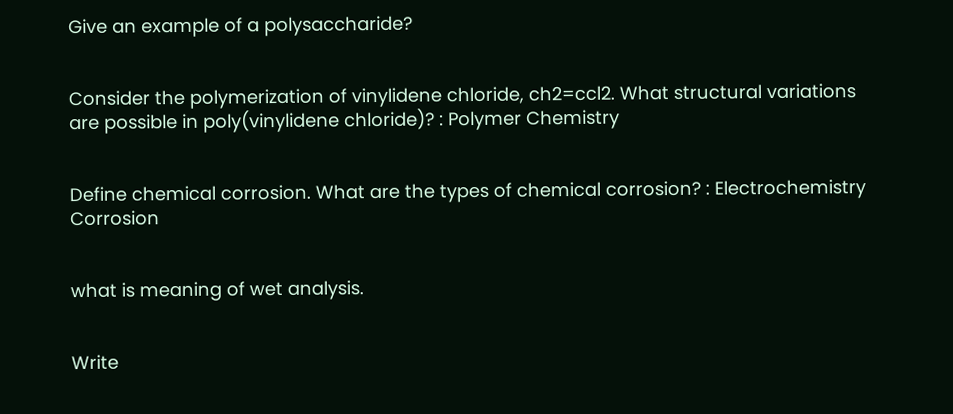Give an example of a polysaccharide?


Consider the polymerization of vinylidene chloride, ch2=ccl2. What structural variations are possible in poly(vinylidene chloride)? : Polymer Chemistry


Define chemical corrosion. What are the types of chemical corrosion? : Electrochemistry Corrosion


what is meaning of wet analysis.


Write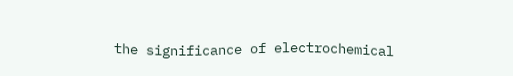the significance of electrochemical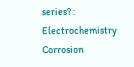series? : Electrochemistry Corrosion